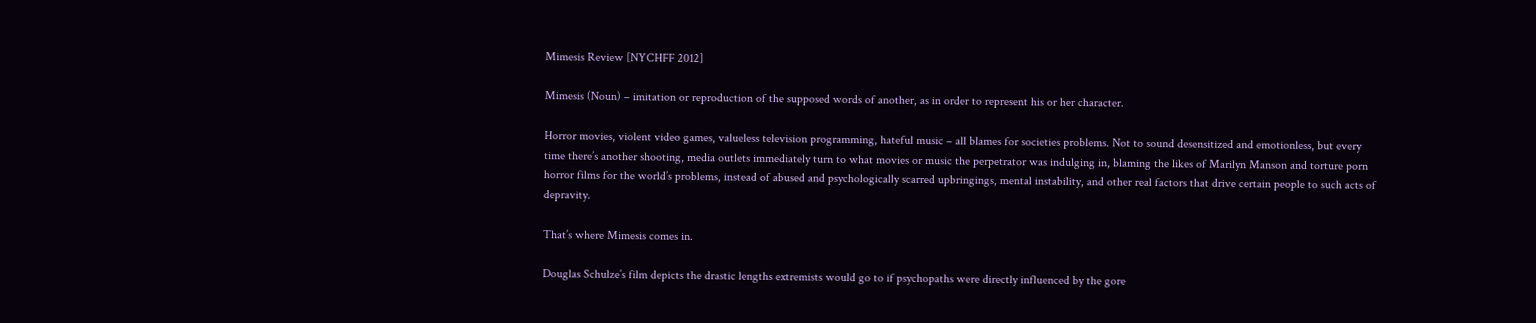Mimesis Review [NYCHFF 2012]

Mimesis (Noun) – imitation or reproduction of the supposed words of another, as in order to represent his or her character.

Horror movies, violent video games, valueless television programming, hateful music – all blames for societies problems. Not to sound desensitized and emotionless, but every time there’s another shooting, media outlets immediately turn to what movies or music the perpetrator was indulging in, blaming the likes of Marilyn Manson and torture porn horror films for the world’s problems, instead of abused and psychologically scarred upbringings, mental instability, and other real factors that drive certain people to such acts of depravity.

That’s where Mimesis comes in.

Douglas Schulze’s film depicts the drastic lengths extremists would go to if psychopaths were directly influenced by the gore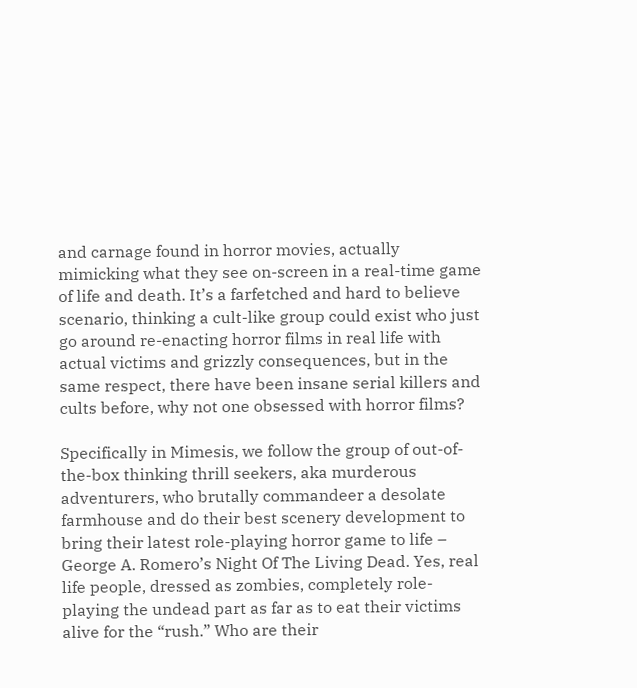and carnage found in horror movies, actually mimicking what they see on-screen in a real-time game of life and death. It’s a farfetched and hard to believe scenario, thinking a cult-like group could exist who just go around re-enacting horror films in real life with actual victims and grizzly consequences, but in the same respect, there have been insane serial killers and cults before, why not one obsessed with horror films?

Specifically in Mimesis, we follow the group of out-of-the-box thinking thrill seekers, aka murderous adventurers, who brutally commandeer a desolate farmhouse and do their best scenery development to bring their latest role-playing horror game to life – George A. Romero’s Night Of The Living Dead. Yes, real life people, dressed as zombies, completely role-playing the undead part as far as to eat their victims alive for the “rush.” Who are their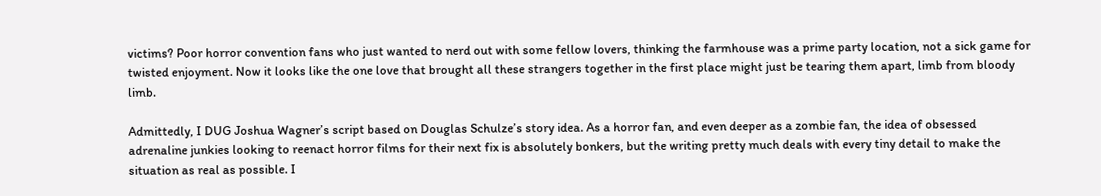victims? Poor horror convention fans who just wanted to nerd out with some fellow lovers, thinking the farmhouse was a prime party location, not a sick game for twisted enjoyment. Now it looks like the one love that brought all these strangers together in the first place might just be tearing them apart, limb from bloody limb.

Admittedly, I DUG Joshua Wagner’s script based on Douglas Schulze’s story idea. As a horror fan, and even deeper as a zombie fan, the idea of obsessed adrenaline junkies looking to reenact horror films for their next fix is absolutely bonkers, but the writing pretty much deals with every tiny detail to make the situation as real as possible. I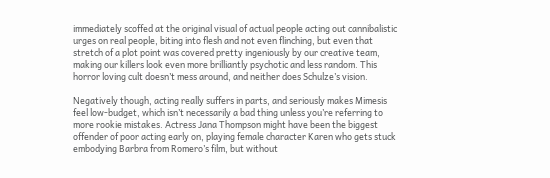immediately scoffed at the original visual of actual people acting out cannibalistic urges on real people, biting into flesh and not even flinching, but even that stretch of a plot point was covered pretty ingeniously by our creative team, making our killers look even more brilliantly psychotic and less random. This horror loving cult doesn’t mess around, and neither does Schulze’s vision.

Negatively though, acting really suffers in parts, and seriously makes Mimesis feel low-budget, which isn’t necessarily a bad thing unless you’re referring to more rookie mistakes. Actress Jana Thompson might have been the biggest offender of poor acting early on, playing female character Karen who gets stuck embodying Barbra from Romero’s film, but without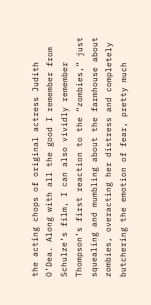the acting chops of original actress Judith O’Dea. Along with all the good I remember from Schulze’s film, I can also vividly remember Thompson’s first reaction to the “zombies,” just squealing and mumbling about the farmhouse about zombies, overacting her distress and completely butchering the emotion of fear, pretty much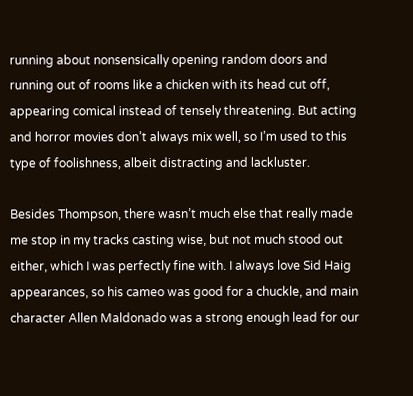running about nonsensically opening random doors and running out of rooms like a chicken with its head cut off, appearing comical instead of tensely threatening. But acting and horror movies don’t always mix well, so I’m used to this type of foolishness, albeit distracting and lackluster.

Besides Thompson, there wasn’t much else that really made me stop in my tracks casting wise, but not much stood out either, which I was perfectly fine with. I always love Sid Haig appearances, so his cameo was good for a chuckle, and main character Allen Maldonado was a strong enough lead for our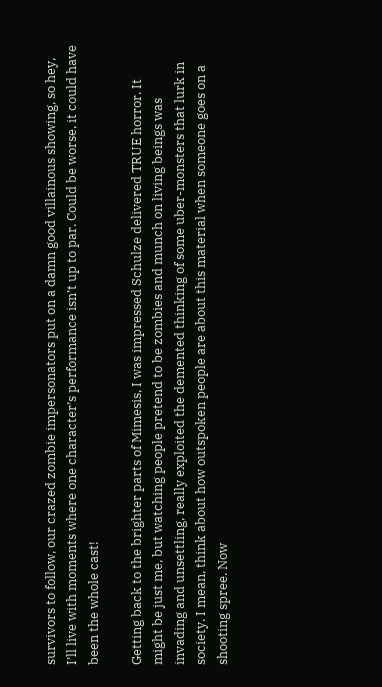survivors to follow, our crazed zombie impersonators put on a damn good villainous showing, so hey, I’ll live with moments where one character’s performance isn’t up to par. Could be worse, it could have been the whole cast!

Getting back to the brighter parts of Mimesis, I was impressed Schulze delivered TRUE horror. It might be just me, but watching people pretend to be zombies and munch on living beings was invading and unsettling, really exploited the demented thinking of some uber-monsters that lurk in society. I mean, think about how outspoken people are about this material when someone goes on a shooting spree. Now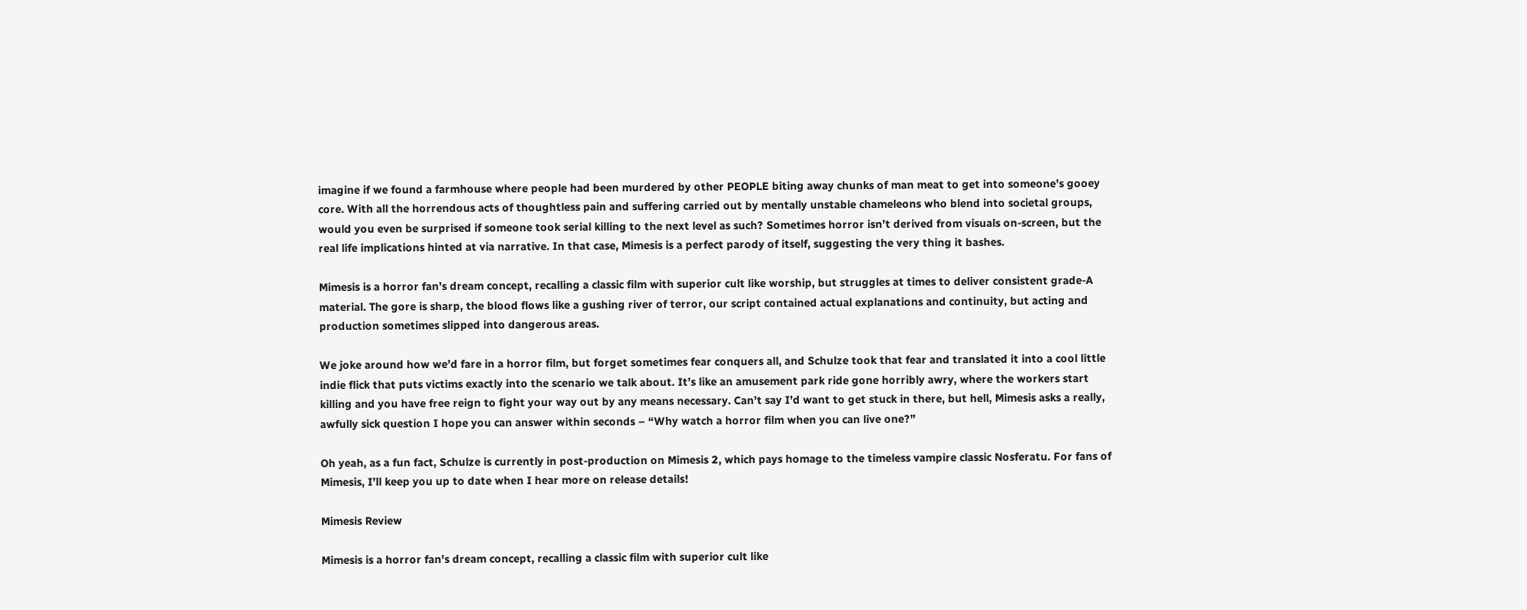imagine if we found a farmhouse where people had been murdered by other PEOPLE biting away chunks of man meat to get into someone’s gooey core. With all the horrendous acts of thoughtless pain and suffering carried out by mentally unstable chameleons who blend into societal groups, would you even be surprised if someone took serial killing to the next level as such? Sometimes horror isn’t derived from visuals on-screen, but the real life implications hinted at via narrative. In that case, Mimesis is a perfect parody of itself, suggesting the very thing it bashes.

Mimesis is a horror fan’s dream concept, recalling a classic film with superior cult like worship, but struggles at times to deliver consistent grade-A material. The gore is sharp, the blood flows like a gushing river of terror, our script contained actual explanations and continuity, but acting and production sometimes slipped into dangerous areas.

We joke around how we’d fare in a horror film, but forget sometimes fear conquers all, and Schulze took that fear and translated it into a cool little indie flick that puts victims exactly into the scenario we talk about. It’s like an amusement park ride gone horribly awry, where the workers start killing and you have free reign to fight your way out by any means necessary. Can’t say I’d want to get stuck in there, but hell, Mimesis asks a really, awfully sick question I hope you can answer within seconds – “Why watch a horror film when you can live one?”

Oh yeah, as a fun fact, Schulze is currently in post-production on Mimesis 2, which pays homage to the timeless vampire classic Nosferatu. For fans of Mimesis, I’ll keep you up to date when I hear more on release details!

Mimesis Review

Mimesis is a horror fan's dream concept, recalling a classic film with superior cult like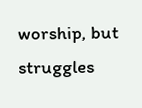worship, but struggles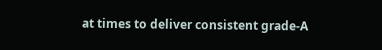at times to deliver consistent grade-A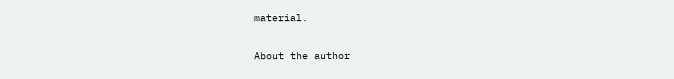material.

About the author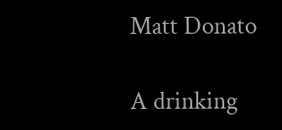Matt Donato

A drinking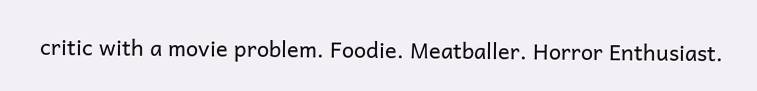critic with a movie problem. Foodie. Meatballer. Horror Enthusiast.